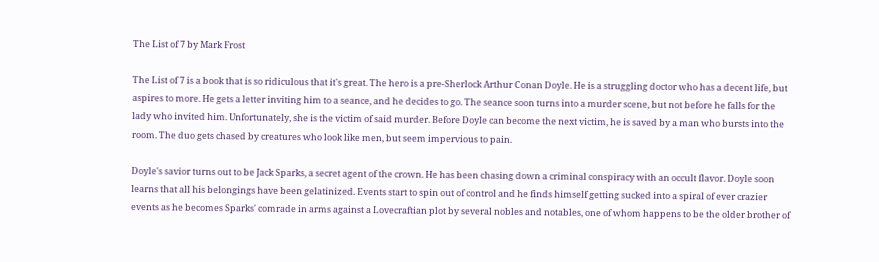The List of 7 by Mark Frost

The List of 7 is a book that is so ridiculous that it's great. The hero is a pre-Sherlock Arthur Conan Doyle. He is a struggling doctor who has a decent life, but aspires to more. He gets a letter inviting him to a seance, and he decides to go. The seance soon turns into a murder scene, but not before he falls for the lady who invited him. Unfortunately, she is the victim of said murder. Before Doyle can become the next victim, he is saved by a man who bursts into the room. The duo gets chased by creatures who look like men, but seem impervious to pain.

Doyle's savior turns out to be Jack Sparks, a secret agent of the crown. He has been chasing down a criminal conspiracy with an occult flavor. Doyle soon learns that all his belongings have been gelatinized. Events start to spin out of control and he finds himself getting sucked into a spiral of ever crazier events as he becomes Sparks' comrade in arms against a Lovecraftian plot by several nobles and notables, one of whom happens to be the older brother of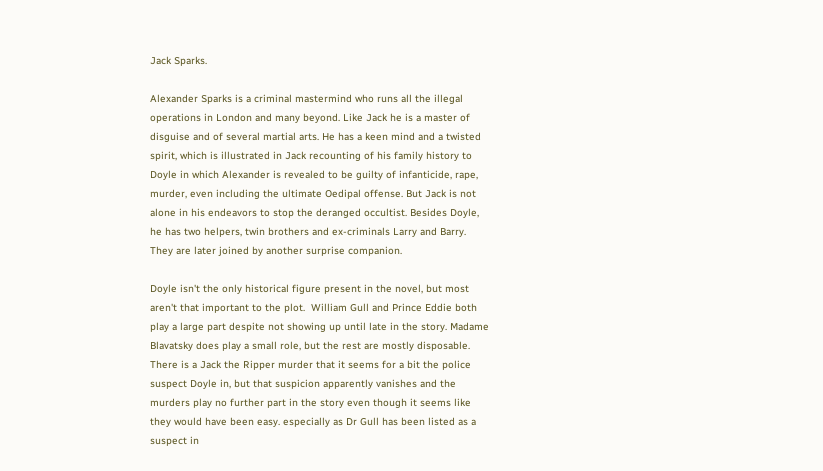Jack Sparks.

Alexander Sparks is a criminal mastermind who runs all the illegal operations in London and many beyond. Like Jack he is a master of disguise and of several martial arts. He has a keen mind and a twisted spirit, which is illustrated in Jack recounting of his family history to Doyle in which Alexander is revealed to be guilty of infanticide, rape, murder, even including the ultimate Oedipal offense. But Jack is not alone in his endeavors to stop the deranged occultist. Besides Doyle, he has two helpers, twin brothers and ex-criminals Larry and Barry. They are later joined by another surprise companion.

Doyle isn't the only historical figure present in the novel, but most aren't that important to the plot.  William Gull and Prince Eddie both play a large part despite not showing up until late in the story. Madame Blavatsky does play a small role, but the rest are mostly disposable. There is a Jack the Ripper murder that it seems for a bit the police suspect Doyle in, but that suspicion apparently vanishes and the murders play no further part in the story even though it seems like they would have been easy. especially as Dr Gull has been listed as a suspect in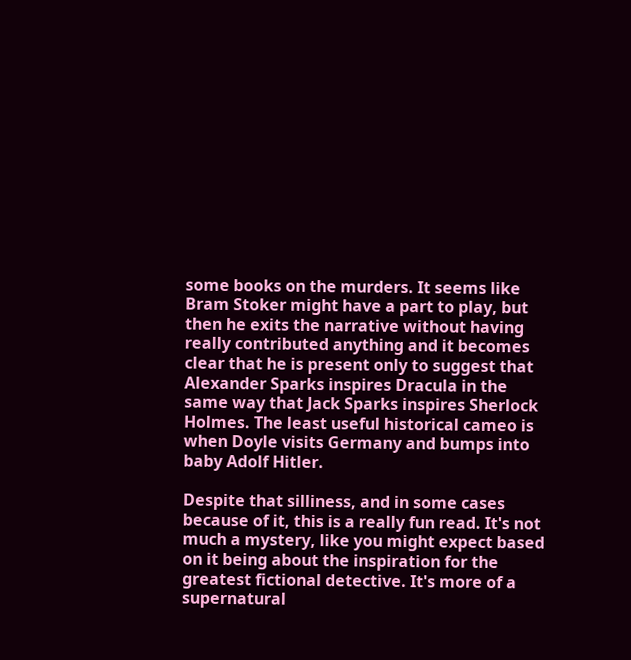some books on the murders. It seems like Bram Stoker might have a part to play, but then he exits the narrative without having really contributed anything and it becomes clear that he is present only to suggest that Alexander Sparks inspires Dracula in the same way that Jack Sparks inspires Sherlock Holmes. The least useful historical cameo is when Doyle visits Germany and bumps into baby Adolf Hitler.

Despite that silliness, and in some cases because of it, this is a really fun read. It's not much a mystery, like you might expect based on it being about the inspiration for the greatest fictional detective. It's more of a supernatural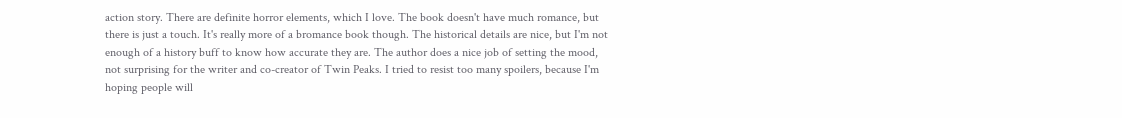action story. There are definite horror elements, which I love. The book doesn't have much romance, but there is just a touch. It's really more of a bromance book though. The historical details are nice, but I'm not enough of a history buff to know how accurate they are. The author does a nice job of setting the mood, not surprising for the writer and co-creator of Twin Peaks. I tried to resist too many spoilers, because I'm hoping people will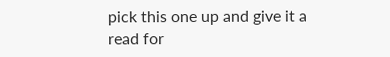pick this one up and give it a read for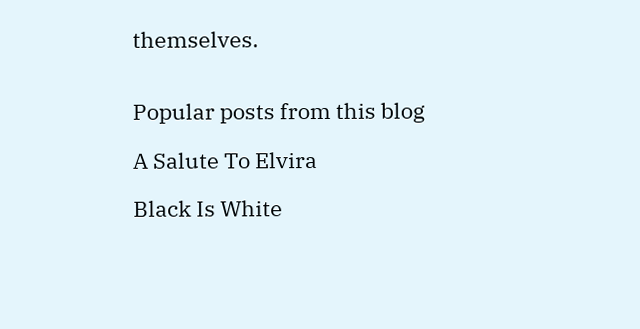themselves.


Popular posts from this blog

A Salute To Elvira

Black Is White